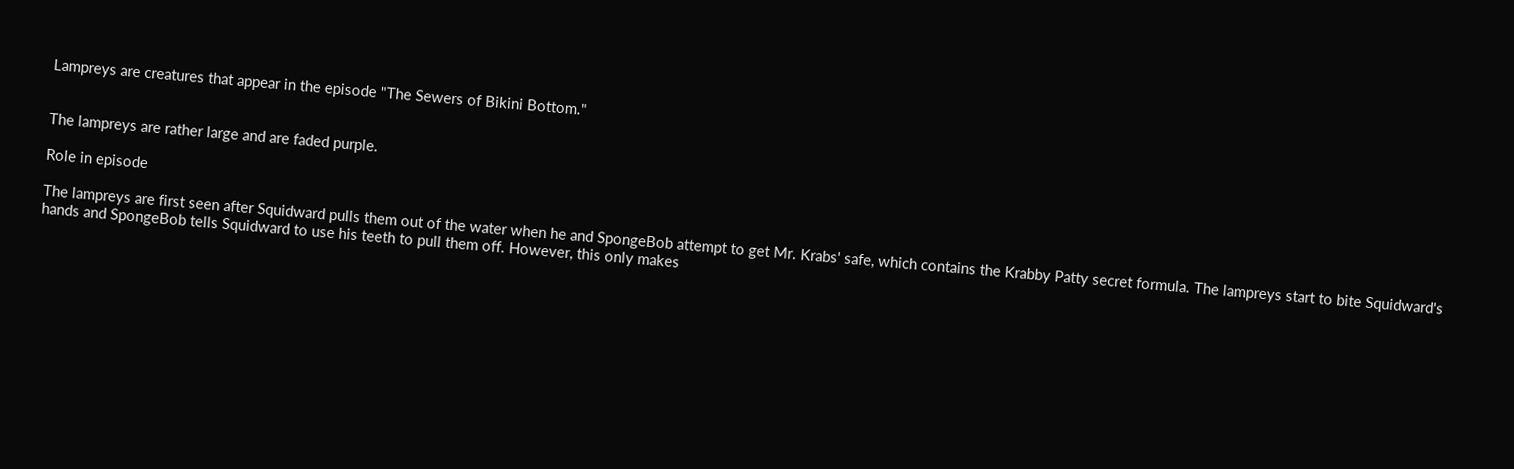Lampreys are creatures that appear in the episode "The Sewers of Bikini Bottom."


The lampreys are rather large and are faded purple.

Role in episode

The lampreys are first seen after Squidward pulls them out of the water when he and SpongeBob attempt to get Mr. Krabs' safe, which contains the Krabby Patty secret formula. The lampreys start to bite Squidward's hands and SpongeBob tells Squidward to use his teeth to pull them off. However, this only makes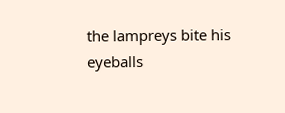the lampreys bite his eyeballs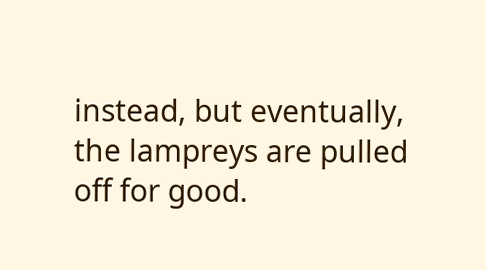instead, but eventually, the lampreys are pulled off for good.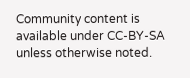Community content is available under CC-BY-SA unless otherwise noted.